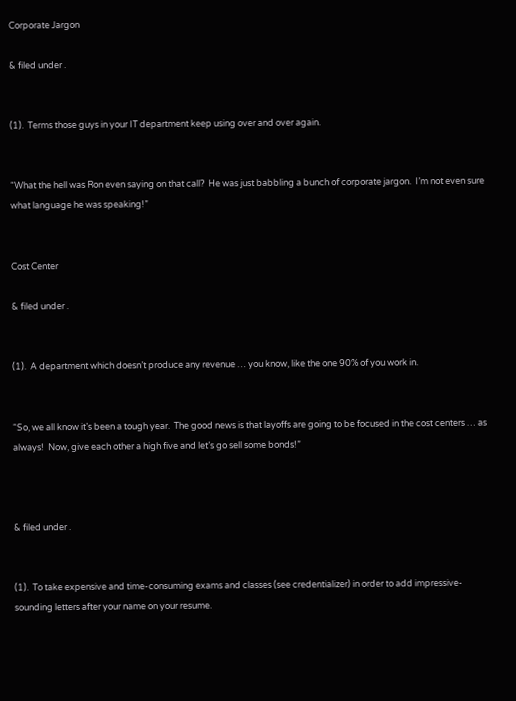Corporate Jargon

& filed under .


(1).  Terms those guys in your IT department keep using over and over again.


“What the hell was Ron even saying on that call?  He was just babbling a bunch of corporate jargon.  I’m not even sure what language he was speaking!”


Cost Center

& filed under .


(1).  A department which doesn’t produce any revenue … you know, like the one 90% of you work in.


“So, we all know it’s been a tough year.  The good news is that layoffs are going to be focused in the cost centers … as always!  Now, give each other a high five and let’s go sell some bonds!”



& filed under .


(1).  To take expensive and time-consuming exams and classes (see credentializer) in order to add impressive-sounding letters after your name on your resume.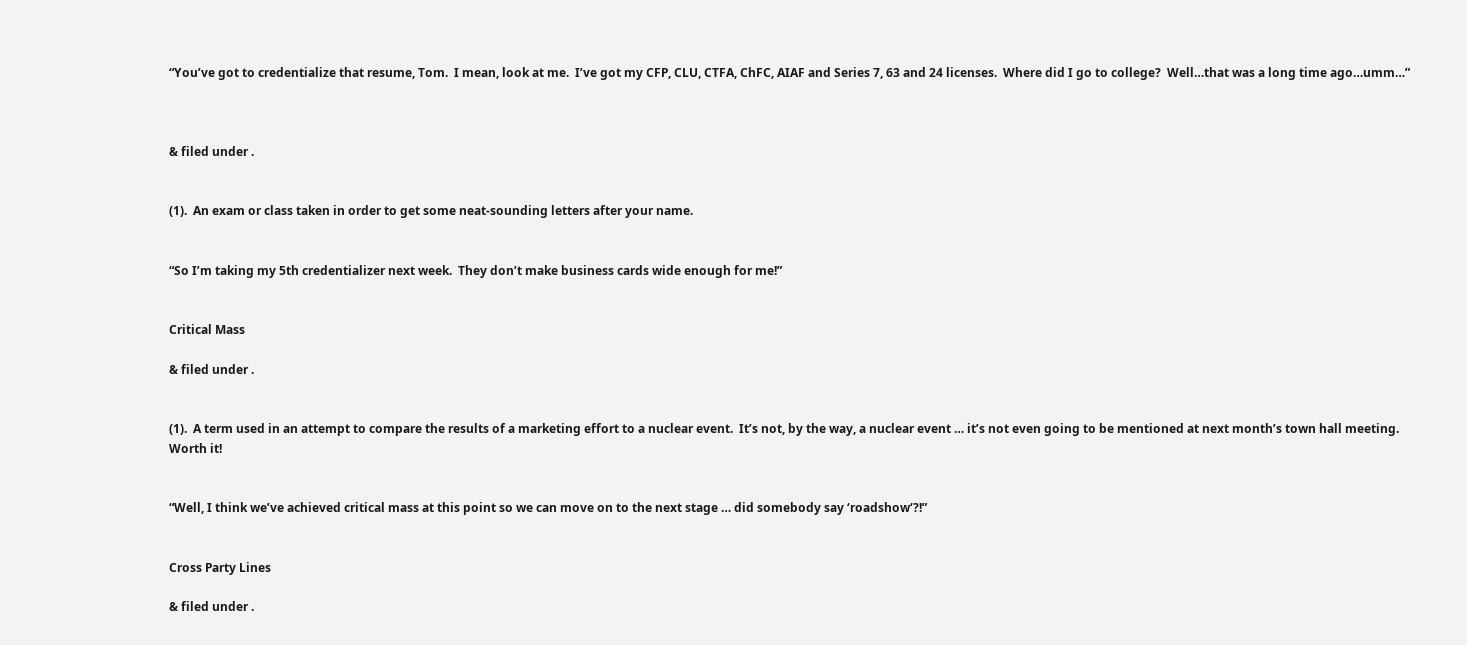“You’ve got to credentialize that resume, Tom.  I mean, look at me.  I’ve got my CFP, CLU, CTFA, ChFC, AIAF and Series 7, 63 and 24 licenses.  Where did I go to college?  Well…that was a long time ago…umm…”



& filed under .


(1).  An exam or class taken in order to get some neat-sounding letters after your name.


“So I’m taking my 5th credentializer next week.  They don’t make business cards wide enough for me!”


Critical Mass

& filed under .


(1).  A term used in an attempt to compare the results of a marketing effort to a nuclear event.  It’s not, by the way, a nuclear event … it’s not even going to be mentioned at next month’s town hall meeting.  Worth it!


“Well, I think we’ve achieved critical mass at this point so we can move on to the next stage … did somebody say ‘roadshow‘?!”


Cross Party Lines

& filed under .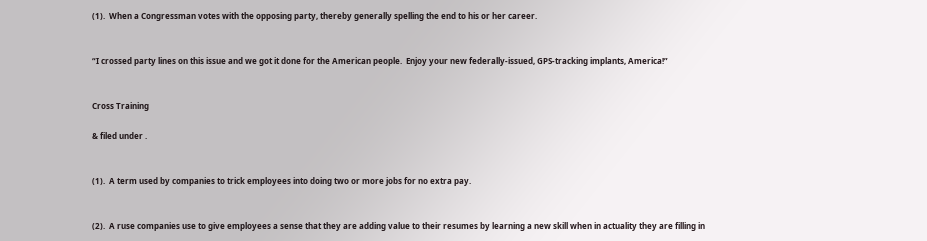(1).  When a Congressman votes with the opposing party, thereby generally spelling the end to his or her career.


“I crossed party lines on this issue and we got it done for the American people.  Enjoy your new federally-issued, GPS-tracking implants, America!”


Cross Training

& filed under .


(1).  A term used by companies to trick employees into doing two or more jobs for no extra pay.


(2).  A ruse companies use to give employees a sense that they are adding value to their resumes by learning a new skill when in actuality they are filling in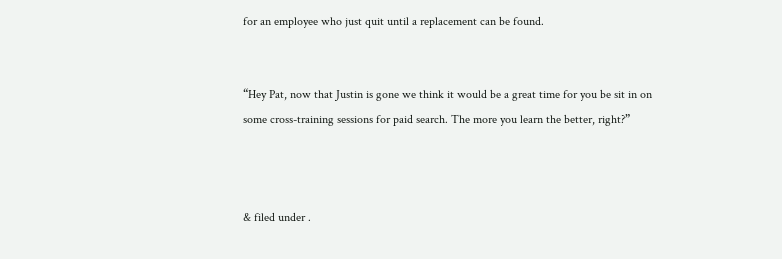for an employee who just quit until a replacement can be found.


“Hey Pat, now that Justin is gone we think it would be a great time for you be sit in on some cross-training sessions for paid search. The more you learn the better, right?”



& filed under .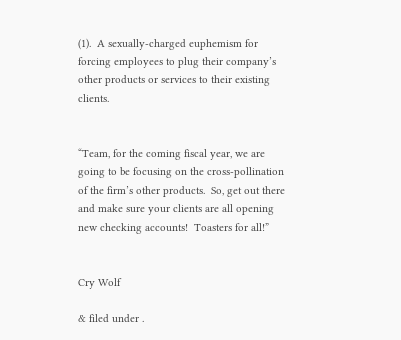(1).  A sexually-charged euphemism for forcing employees to plug their company’s other products or services to their existing clients.


“Team, for the coming fiscal year, we are going to be focusing on the cross-pollination of the firm’s other products.  So, get out there and make sure your clients are all opening new checking accounts!  Toasters for all!”


Cry Wolf

& filed under .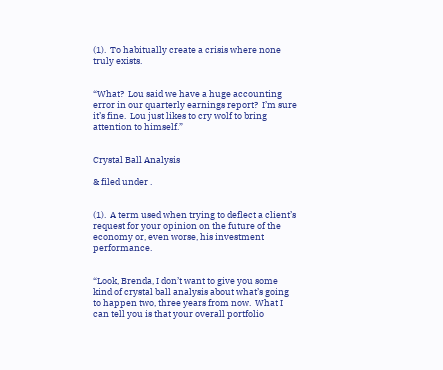(1).  To habitually create a crisis where none truly exists.


“What?  Lou said we have a huge accounting error in our quarterly earnings report?  I’m sure it’s fine.  Lou just likes to cry wolf to bring attention to himself.”


Crystal Ball Analysis

& filed under .


(1).  A term used when trying to deflect a client’s request for your opinion on the future of the economy or, even worse, his investment performance.


“Look, Brenda, I don’t want to give you some kind of crystal ball analysis about what’s going to happen two, three years from now.  What I can tell you is that your overall portfolio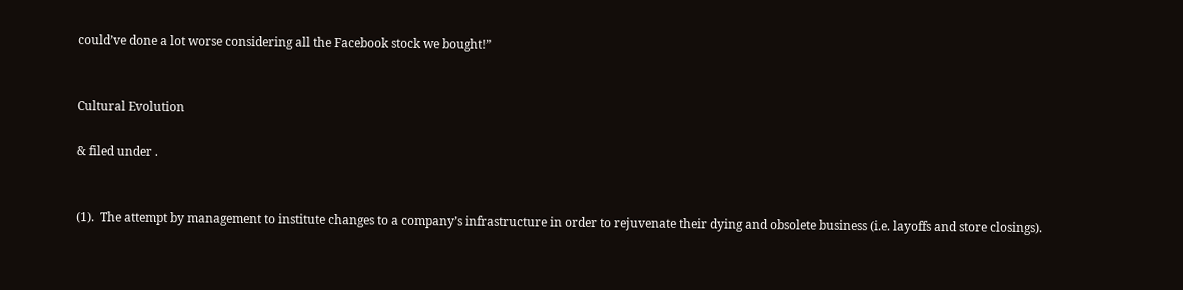could’ve done a lot worse considering all the Facebook stock we bought!”


Cultural Evolution

& filed under .


(1).  The attempt by management to institute changes to a company’s infrastructure in order to rejuvenate their dying and obsolete business (i.e. layoffs and store closings).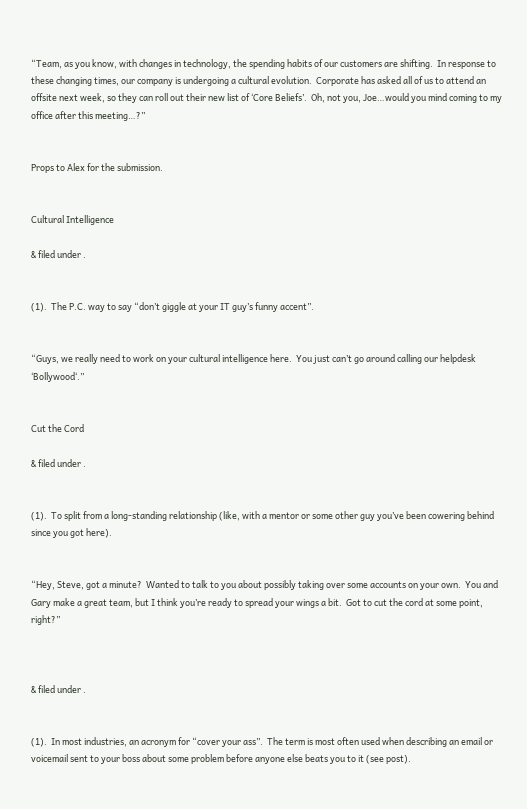“Team, as you know, with changes in technology, the spending habits of our customers are shifting.  In response to these changing times, our company is undergoing a cultural evolution.  Corporate has asked all of us to attend an offsite next week, so they can roll out their new list of ‘Core Beliefs’.  Oh, not you, Joe…would you mind coming to my office after this meeting…?”


Props to Alex for the submission.


Cultural Intelligence

& filed under .


(1).  The P.C. way to say “don’t giggle at your IT guy’s funny accent”.


“Guys, we really need to work on your cultural intelligence here.  You just can’t go around calling our helpdesk ‘Bollywood‘.”


Cut the Cord

& filed under .


(1).  To split from a long-standing relationship (like, with a mentor or some other guy you’ve been cowering behind since you got here).


“Hey, Steve, got a minute?  Wanted to talk to you about possibly taking over some accounts on your own.  You and Gary make a great team, but I think you’re ready to spread your wings a bit.  Got to cut the cord at some point, right?”



& filed under .


(1).  In most industries, an acronym for “cover your ass”.  The term is most often used when describing an email or voicemail sent to your boss about some problem before anyone else beats you to it (see post).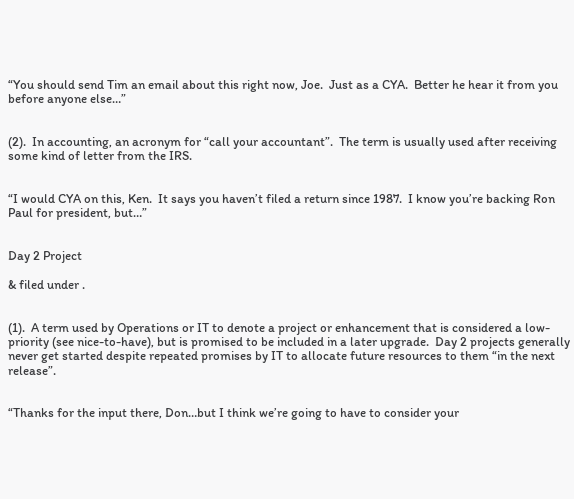“You should send Tim an email about this right now, Joe.  Just as a CYA.  Better he hear it from you before anyone else…”


(2).  In accounting, an acronym for “call your accountant”.  The term is usually used after receiving some kind of letter from the IRS.


“I would CYA on this, Ken.  It says you haven’t filed a return since 1987.  I know you’re backing Ron Paul for president, but…”


Day 2 Project

& filed under .


(1).  A term used by Operations or IT to denote a project or enhancement that is considered a low-priority (see nice-to-have), but is promised to be included in a later upgrade.  Day 2 projects generally never get started despite repeated promises by IT to allocate future resources to them “in the next release”.


“Thanks for the input there, Don…but I think we’re going to have to consider your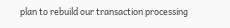plan to rebuild our transaction processing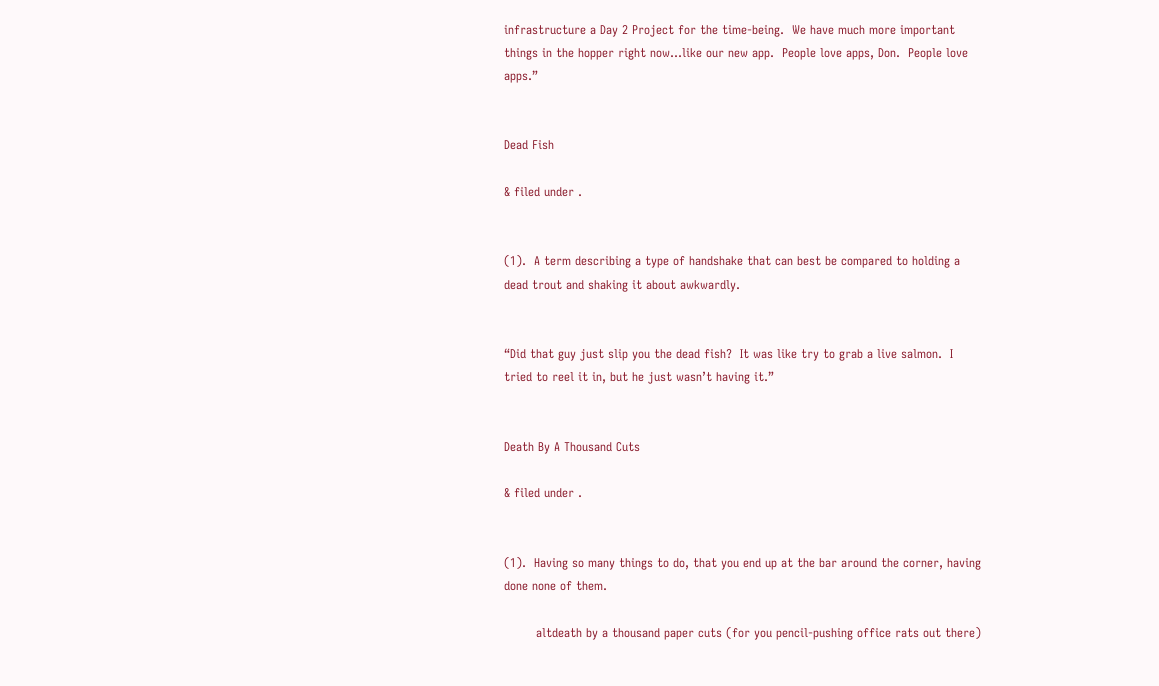infrastructure a Day 2 Project for the time-being.  We have much more important things in the hopper right now…like our new app.  People love apps, Don.  People love apps.”


Dead Fish

& filed under .


(1).  A term describing a type of handshake that can best be compared to holding a dead trout and shaking it about awkwardly.


“Did that guy just slip you the dead fish?  It was like try to grab a live salmon.  I tried to reel it in, but he just wasn’t having it.”


Death By A Thousand Cuts

& filed under .


(1).  Having so many things to do, that you end up at the bar around the corner, having done none of them.

        altdeath by a thousand paper cuts (for you pencil-pushing office rats out there)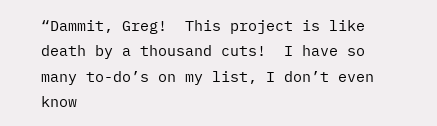“Dammit, Greg!  This project is like death by a thousand cuts!  I have so many to-do’s on my list, I don’t even know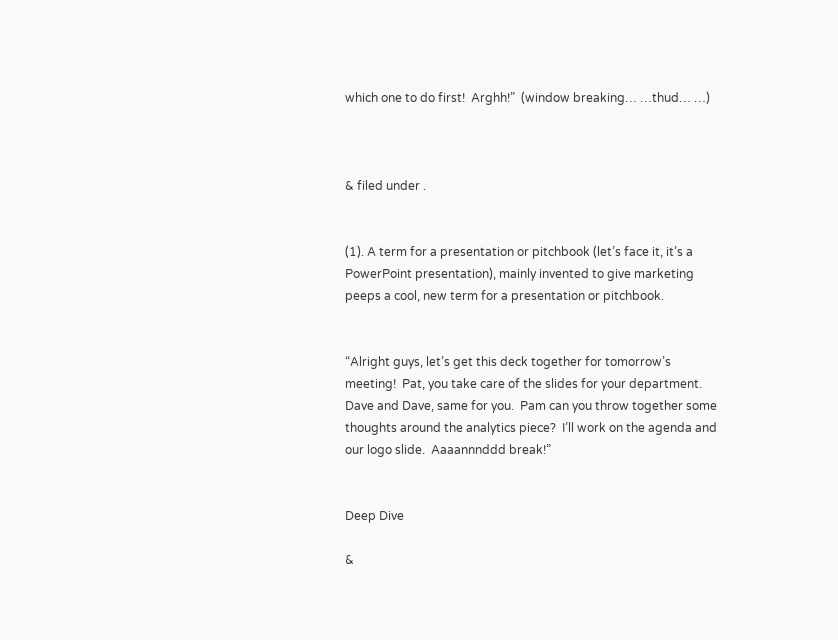which one to do first!  Arghh!”  (window breaking… …thud… …)



& filed under .


(1). A term for a presentation or pitchbook (let’s face it, it’s a PowerPoint presentation), mainly invented to give marketing peeps a cool, new term for a presentation or pitchbook.


“Alright guys, let’s get this deck together for tomorrow’s meeting!  Pat, you take care of the slides for your department.  Dave and Dave, same for you.  Pam can you throw together some thoughts around the analytics piece?  I’ll work on the agenda and our logo slide.  Aaaannnddd break!”


Deep Dive

&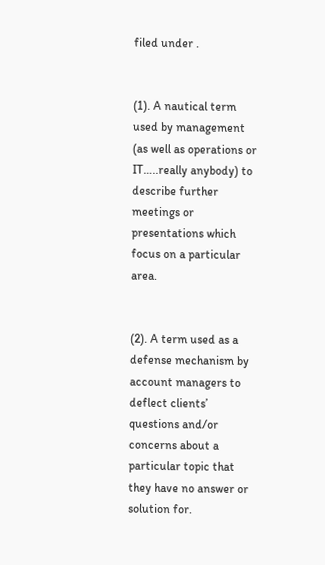filed under .


(1). A nautical term used by management (as well as operations or IT…..really anybody) to describe further meetings or presentations which focus on a particular area.


(2). A term used as a defense mechanism by account managers to deflect clients’ questions and/or concerns about a particular topic that they have no answer or solution for.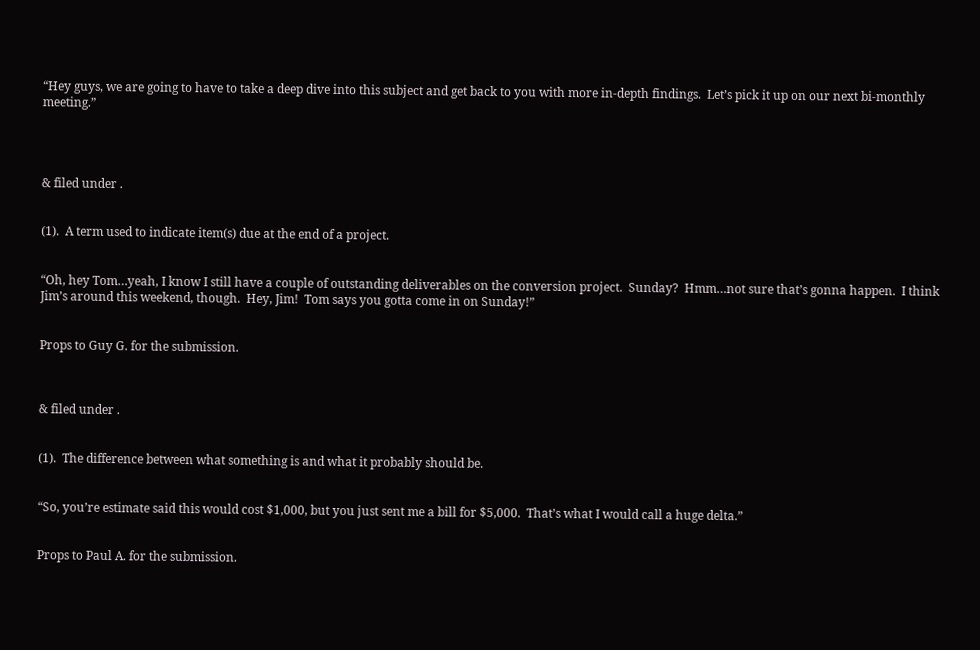“Hey guys, we are going to have to take a deep dive into this subject and get back to you with more in-depth findings.  Let’s pick it up on our next bi-monthly meeting.”




& filed under .


(1).  A term used to indicate item(s) due at the end of a project.


“Oh, hey Tom…yeah, I know I still have a couple of outstanding deliverables on the conversion project.  Sunday?  Hmm…not sure that’s gonna happen.  I think Jim’s around this weekend, though.  Hey, Jim!  Tom says you gotta come in on Sunday!”


Props to Guy G. for the submission.



& filed under .


(1).  The difference between what something is and what it probably should be.


“So, you’re estimate said this would cost $1,000, but you just sent me a bill for $5,000.  That’s what I would call a huge delta.”


Props to Paul A. for the submission.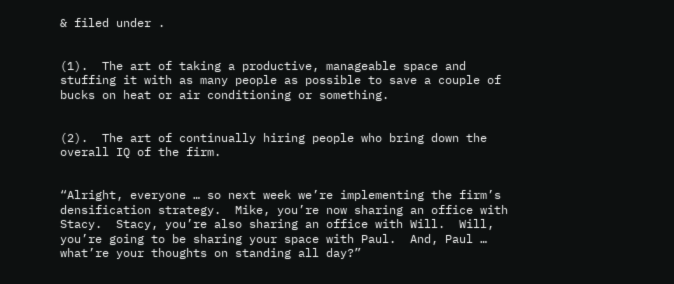& filed under .


(1).  The art of taking a productive, manageable space and stuffing it with as many people as possible to save a couple of bucks on heat or air conditioning or something.


(2).  The art of continually hiring people who bring down the overall IQ of the firm.


“Alright, everyone … so next week we’re implementing the firm’s densification strategy.  Mike, you’re now sharing an office with Stacy.  Stacy, you’re also sharing an office with Will.  Will, you’re going to be sharing your space with Paul.  And, Paul … what’re your thoughts on standing all day?”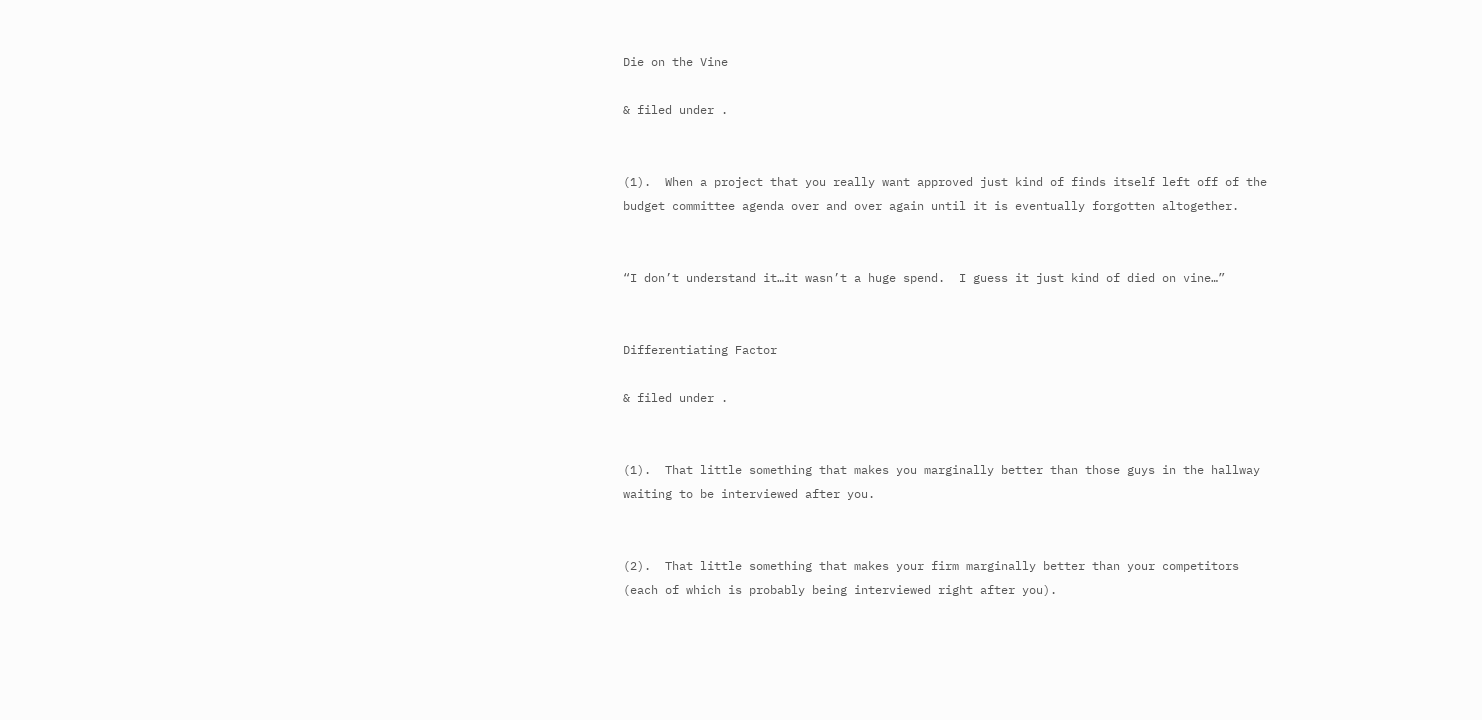Die on the Vine

& filed under .


(1).  When a project that you really want approved just kind of finds itself left off of the budget committee agenda over and over again until it is eventually forgotten altogether.


“I don’t understand it…it wasn’t a huge spend.  I guess it just kind of died on vine…”


Differentiating Factor

& filed under .


(1).  That little something that makes you marginally better than those guys in the hallway waiting to be interviewed after you.


(2).  That little something that makes your firm marginally better than your competitors (each of which is probably being interviewed right after you).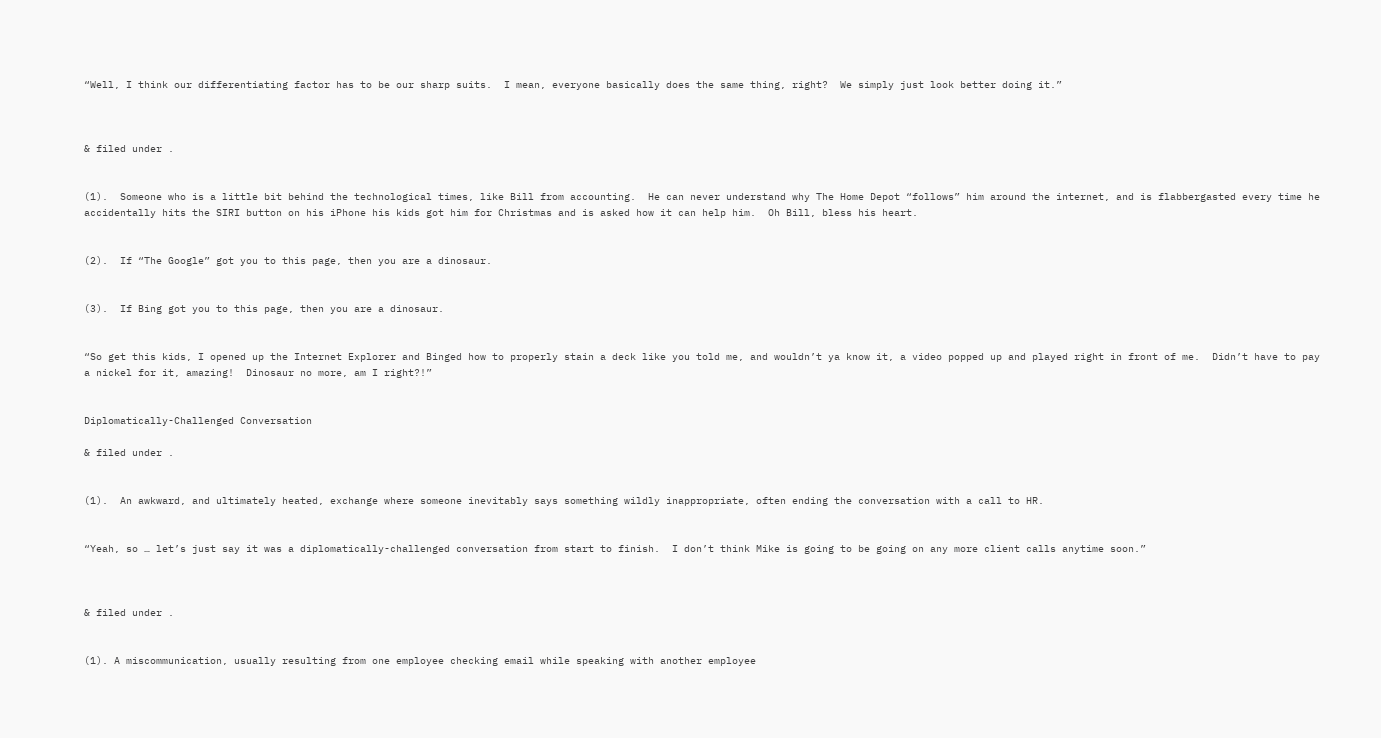“Well, I think our differentiating factor has to be our sharp suits.  I mean, everyone basically does the same thing, right?  We simply just look better doing it.”



& filed under .


(1).  Someone who is a little bit behind the technological times, like Bill from accounting.  He can never understand why The Home Depot “follows” him around the internet, and is flabbergasted every time he accidentally hits the SIRI button on his iPhone his kids got him for Christmas and is asked how it can help him.  Oh Bill, bless his heart.


(2).  If “The Google” got you to this page, then you are a dinosaur.


(3).  If Bing got you to this page, then you are a dinosaur.


“So get this kids, I opened up the Internet Explorer and Binged how to properly stain a deck like you told me, and wouldn’t ya know it, a video popped up and played right in front of me.  Didn’t have to pay a nickel for it, amazing!  Dinosaur no more, am I right?!”


Diplomatically-Challenged Conversation

& filed under .


(1).  An awkward, and ultimately heated, exchange where someone inevitably says something wildly inappropriate, often ending the conversation with a call to HR.


“Yeah, so … let’s just say it was a diplomatically-challenged conversation from start to finish.  I don’t think Mike is going to be going on any more client calls anytime soon.”



& filed under .


(1). A miscommunication, usually resulting from one employee checking email while speaking with another employee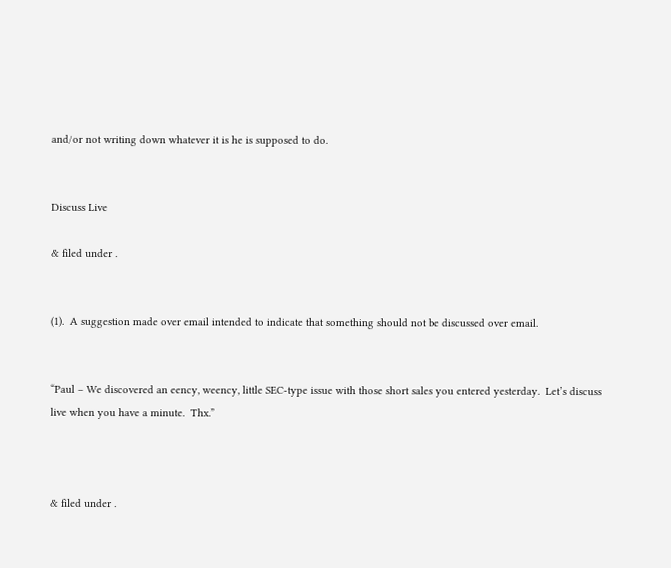and/or not writing down whatever it is he is supposed to do.


Discuss Live

& filed under .


(1).  A suggestion made over email intended to indicate that something should not be discussed over email.


“Paul – We discovered an eency, weency, little SEC-type issue with those short sales you entered yesterday.  Let’s discuss live when you have a minute.  Thx.”



& filed under .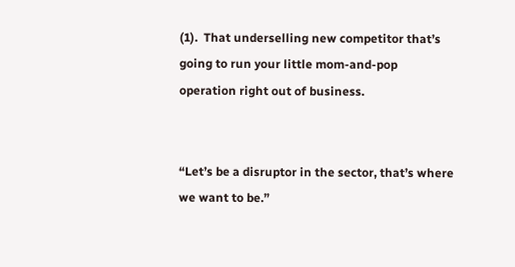(1).  That underselling new competitor that’s going to run your little mom-and-pop operation right out of business.


“Let’s be a disruptor in the sector, that’s where we want to be.”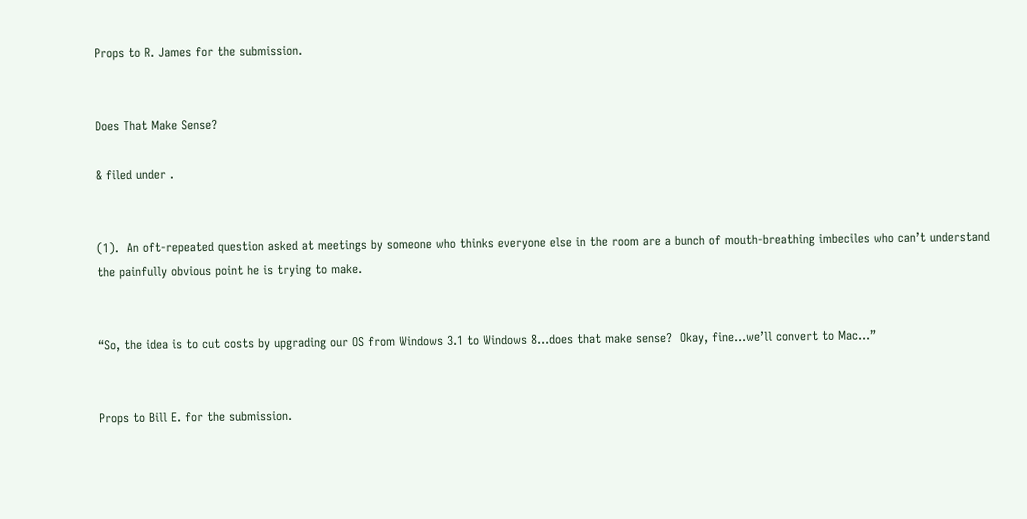Props to R. James for the submission.


Does That Make Sense?

& filed under .


(1).  An oft-repeated question asked at meetings by someone who thinks everyone else in the room are a bunch of mouth-breathing imbeciles who can’t understand the painfully obvious point he is trying to make.


“So, the idea is to cut costs by upgrading our OS from Windows 3.1 to Windows 8…does that make sense?  Okay, fine…we’ll convert to Mac…”


Props to Bill E. for the submission.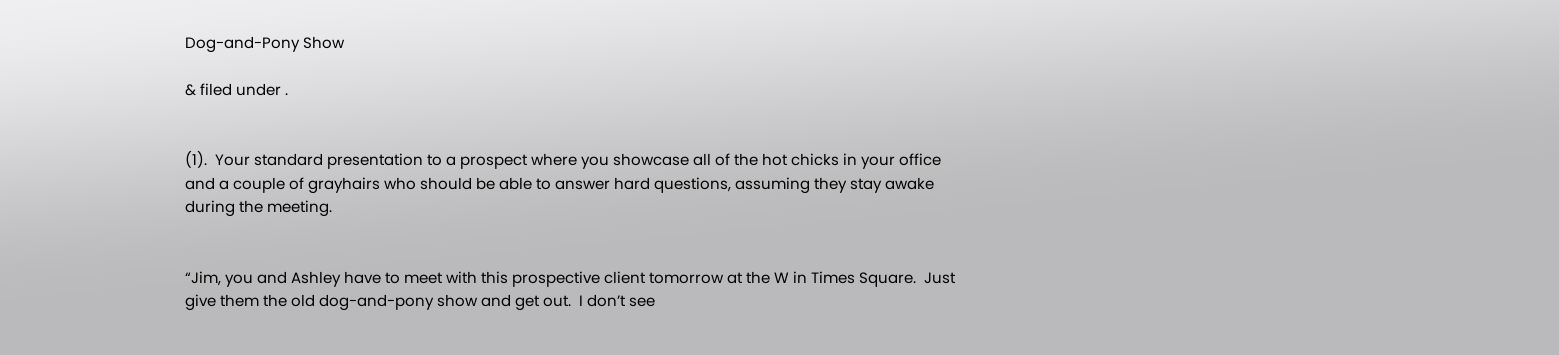Dog-and-Pony Show

& filed under .


(1).  Your standard presentation to a prospect where you showcase all of the hot chicks in your office and a couple of grayhairs who should be able to answer hard questions, assuming they stay awake during the meeting.


“Jim, you and Ashley have to meet with this prospective client tomorrow at the W in Times Square.  Just give them the old dog-and-pony show and get out.  I don’t see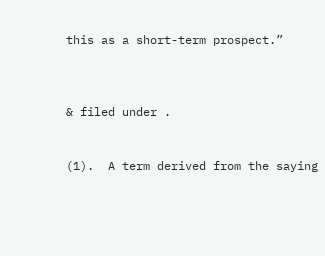this as a short-term prospect.”



& filed under .


(1).  A term derived from the saying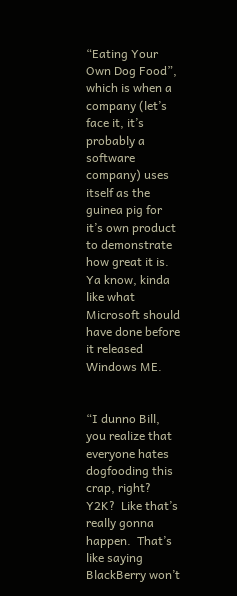“Eating Your Own Dog Food”, which is when a company (let’s face it, it’s probably a software company) uses itself as the guinea pig for it’s own product to demonstrate how great it is. Ya know, kinda like what Microsoft should have done before it released Windows ME.


“I dunno Bill, you realize that everyone hates dogfooding this crap, right?  Y2K?  Like that’s really gonna happen.  That’s like saying BlackBerry won’t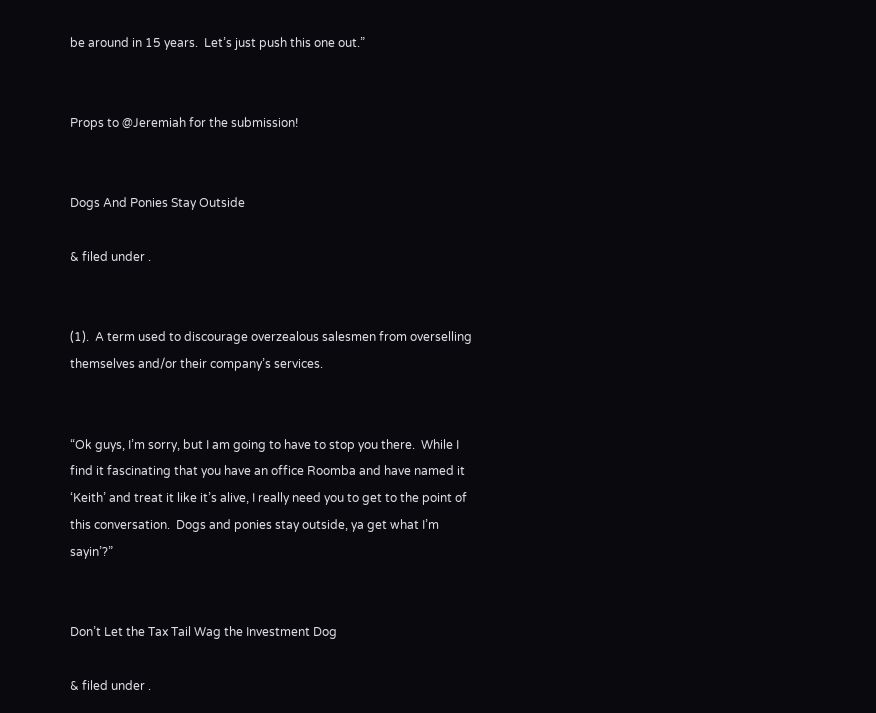be around in 15 years.  Let’s just push this one out.”


Props to @Jeremiah for the submission!


Dogs And Ponies Stay Outside

& filed under .


(1).  A term used to discourage overzealous salesmen from overselling themselves and/or their company’s services.


“Ok guys, I’m sorry, but I am going to have to stop you there.  While I find it fascinating that you have an office Roomba and have named it ‘Keith’ and treat it like it’s alive, I really need you to get to the point of this conversation.  Dogs and ponies stay outside, ya get what I’m sayin’?”


Don’t Let the Tax Tail Wag the Investment Dog

& filed under .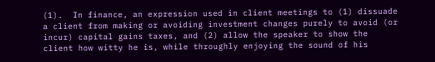(1).  In finance, an expression used in client meetings to (1) dissuade a client from making or avoiding investment changes purely to avoid (or incur) capital gains taxes, and (2) allow the speaker to show the client how witty he is, while throughly enjoying the sound of his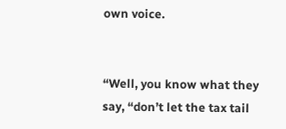own voice.


“Well, you know what they say, “don’t let the tax tail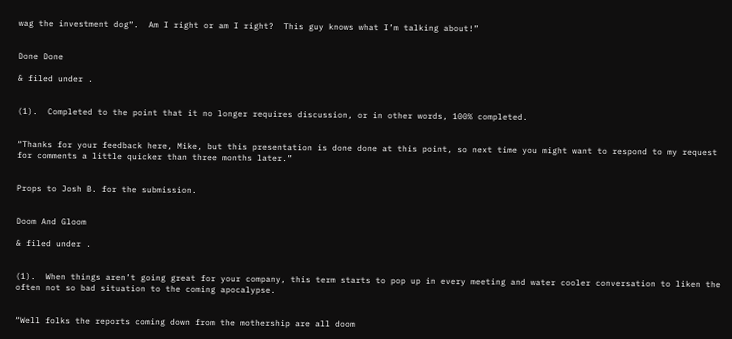wag the investment dog“.  Am I right or am I right?  This guy knows what I’m talking about!”


Done Done

& filed under .


(1).  Completed to the point that it no longer requires discussion, or in other words, 100% completed.


“Thanks for your feedback here, Mike, but this presentation is done done at this point, so next time you might want to respond to my request for comments a little quicker than three months later.”


Props to Josh B. for the submission.


Doom And Gloom

& filed under .


(1).  When things aren’t going great for your company, this term starts to pop up in every meeting and water cooler conversation to liken the often not so bad situation to the coming apocalypse.


“Well folks the reports coming down from the mothership are all doom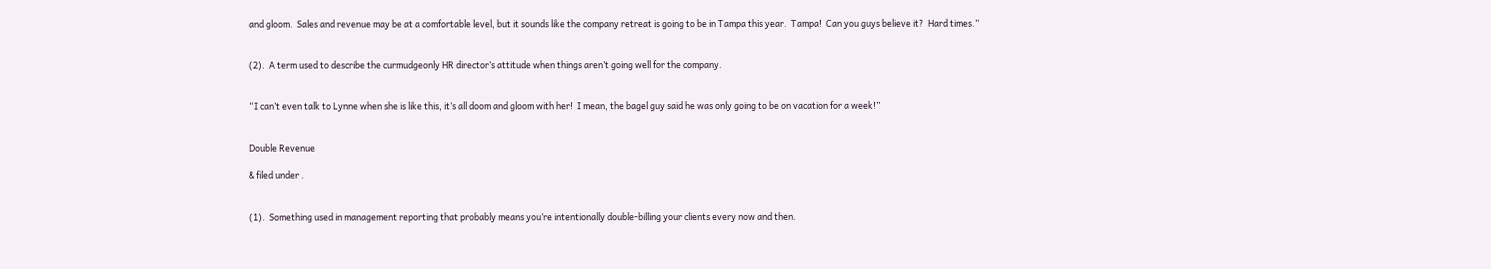and gloom.  Sales and revenue may be at a comfortable level, but it sounds like the company retreat is going to be in Tampa this year.  Tampa!  Can you guys believe it?  Hard times.”


(2).  A term used to describe the curmudgeonly HR director’s attitude when things aren’t going well for the company.


“I can’t even talk to Lynne when she is like this, it’s all doom and gloom with her!  I mean, the bagel guy said he was only going to be on vacation for a week!”


Double Revenue

& filed under .


(1).  Something used in management reporting that probably means you’re intentionally double-billing your clients every now and then.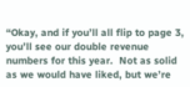“Okay, and if you’ll all flip to page 3, you’ll see our double revenue numbers for this year.  Not as solid as we would have liked, but we’re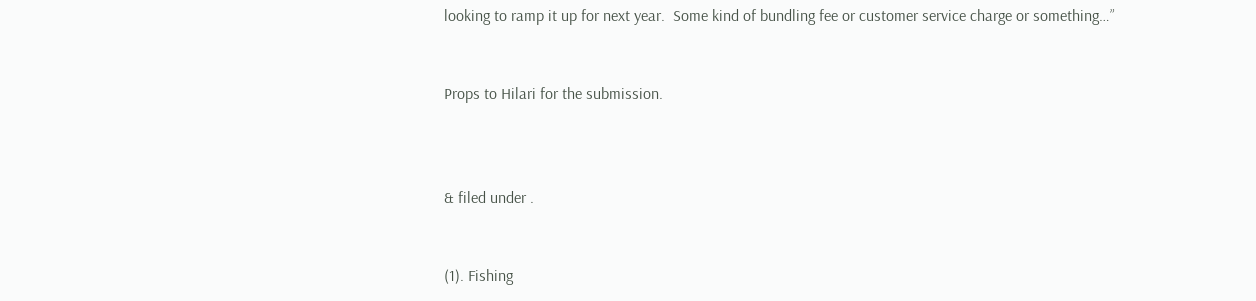looking to ramp it up for next year.  Some kind of bundling fee or customer service charge or something…”


Props to Hilari for the submission.



& filed under .


(1). Fishing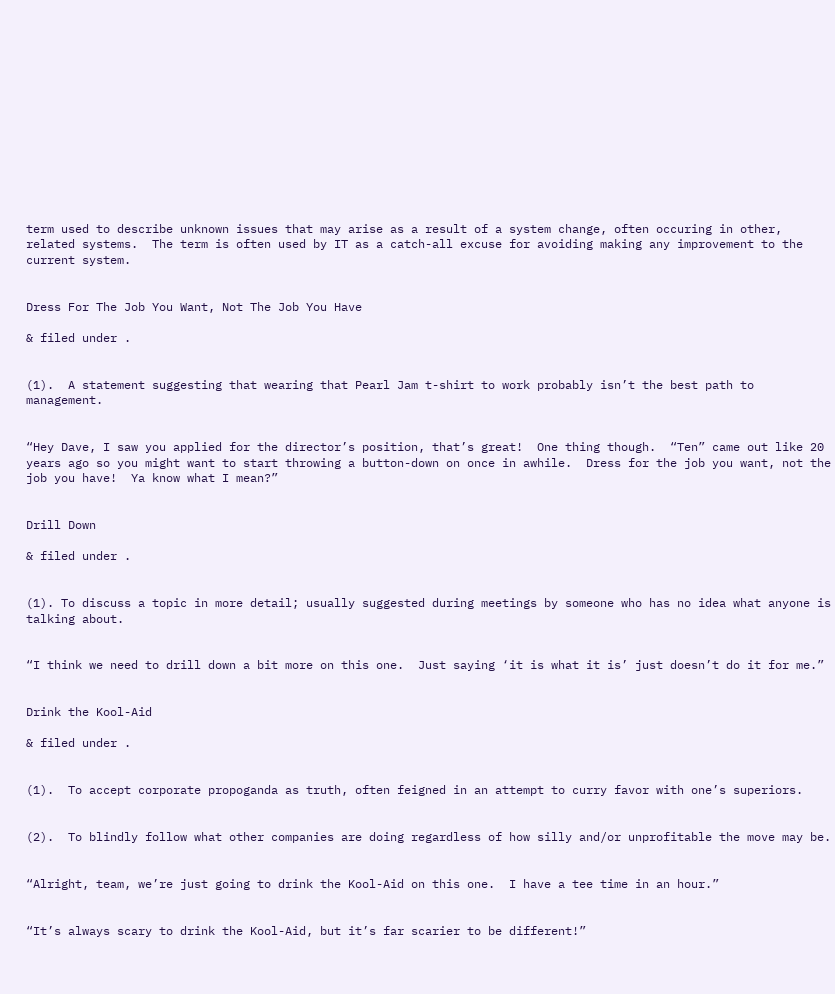term used to describe unknown issues that may arise as a result of a system change, often occuring in other, related systems.  The term is often used by IT as a catch-all excuse for avoiding making any improvement to the current system.


Dress For The Job You Want, Not The Job You Have

& filed under .


(1).  A statement suggesting that wearing that Pearl Jam t-shirt to work probably isn’t the best path to management.


“Hey Dave, I saw you applied for the director’s position, that’s great!  One thing though.  “Ten” came out like 20 years ago so you might want to start throwing a button-down on once in awhile.  Dress for the job you want, not the job you have!  Ya know what I mean?”


Drill Down

& filed under .


(1). To discuss a topic in more detail; usually suggested during meetings by someone who has no idea what anyone is talking about.


“I think we need to drill down a bit more on this one.  Just saying ‘it is what it is’ just doesn’t do it for me.”


Drink the Kool-Aid

& filed under .


(1).  To accept corporate propoganda as truth, often feigned in an attempt to curry favor with one’s superiors.


(2).  To blindly follow what other companies are doing regardless of how silly and/or unprofitable the move may be.


“Alright, team, we’re just going to drink the Kool-Aid on this one.  I have a tee time in an hour.”


“It’s always scary to drink the Kool-Aid, but it’s far scarier to be different!”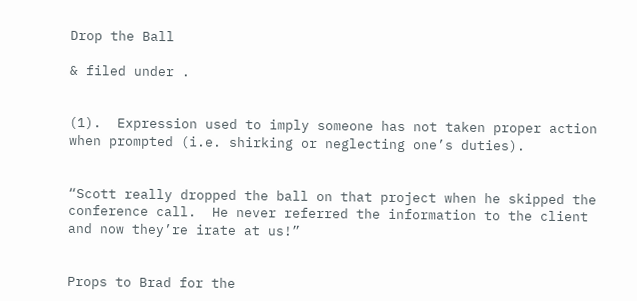Drop the Ball

& filed under .


(1).  Expression used to imply someone has not taken proper action when prompted (i.e. shirking or neglecting one’s duties).


“Scott really dropped the ball on that project when he skipped the conference call.  He never referred the information to the client and now they’re irate at us!”


Props to Brad for the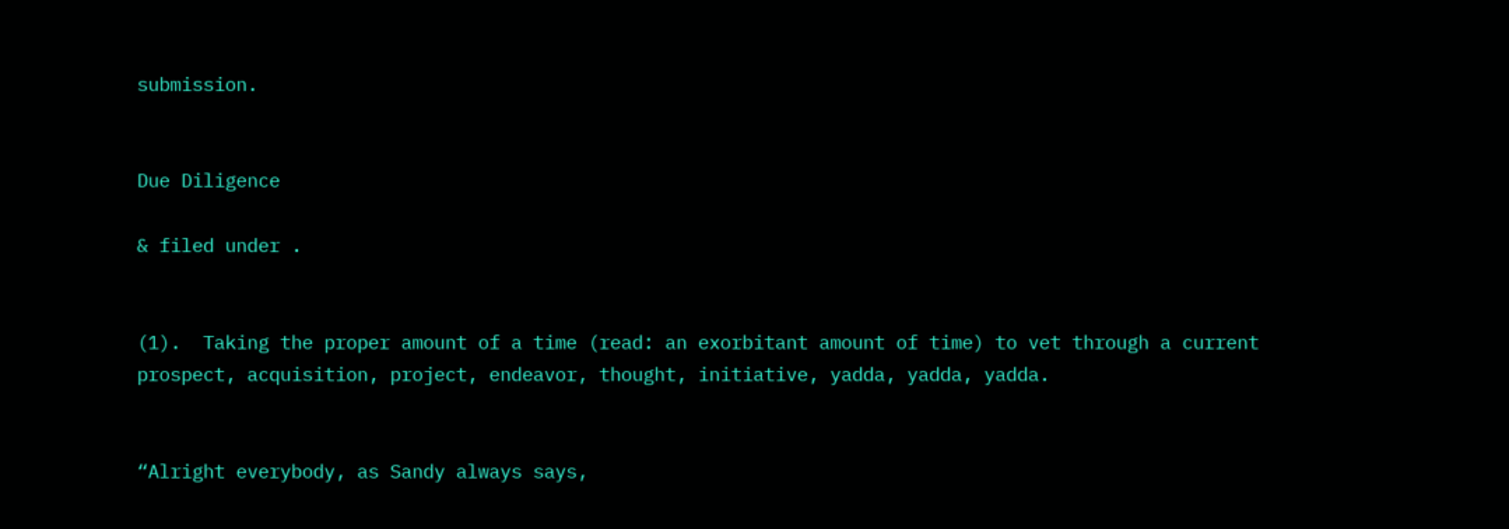submission.


Due Diligence

& filed under .


(1).  Taking the proper amount of a time (read: an exorbitant amount of time) to vet through a current prospect, acquisition, project, endeavor, thought, initiative, yadda, yadda, yadda.


“Alright everybody, as Sandy always says,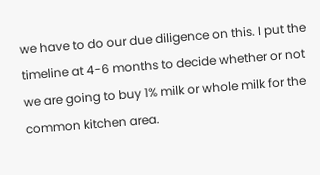we have to do our due diligence on this. I put the timeline at 4-6 months to decide whether or not we are going to buy 1% milk or whole milk for the common kitchen area.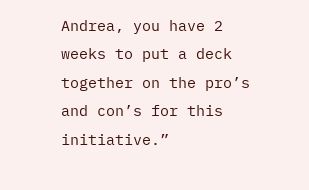Andrea, you have 2 weeks to put a deck together on the pro’s and con’s for this initiative.”